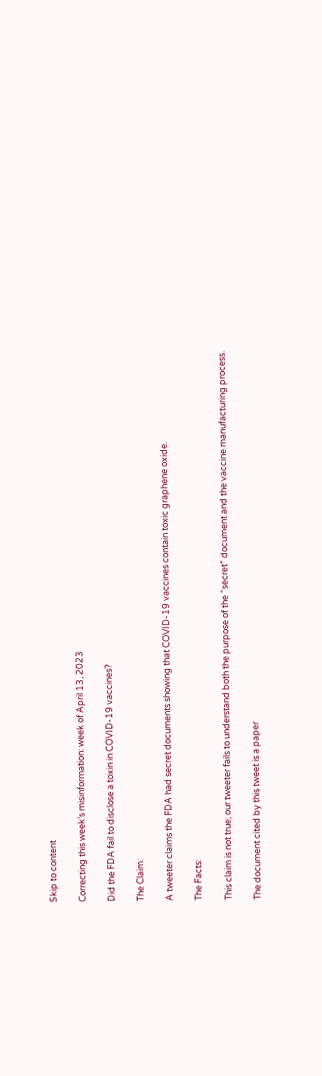Skip to content

Correcting this week’s misinformation: week of April 13, 2023

Did the FDA fail to disclose a toxin in COVID-19 vaccines?

The Claim:

A tweeter claims the FDA had secret documents showing that COVID-19 vaccines contain toxic graphene oxide.

The Facts:

This claim is not true; our tweeter fails to understand both the purpose of the “secret” document and the vaccine manufacturing process.

The document cited by this tweet is a paper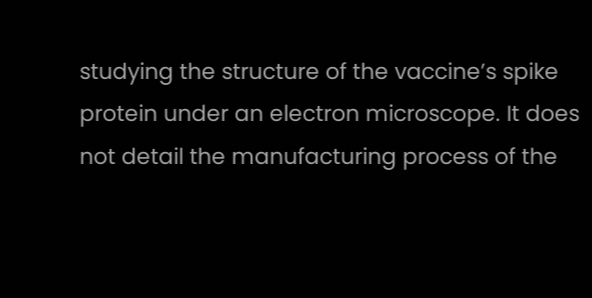studying the structure of the vaccine’s spike protein under an electron microscope. It does not detail the manufacturing process of the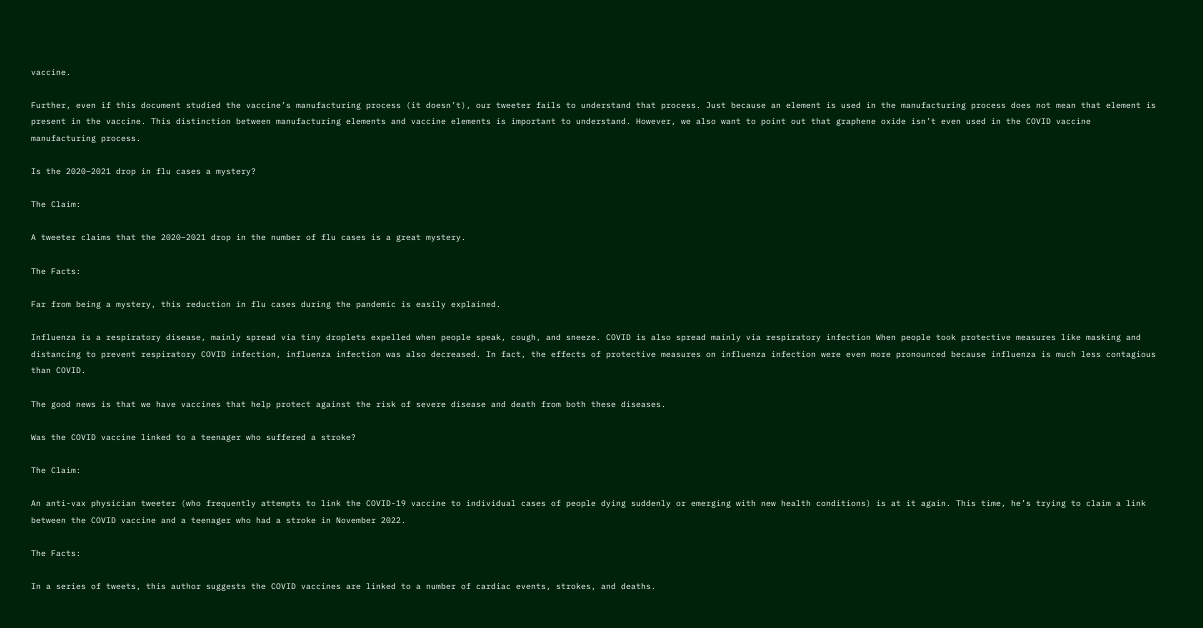vaccine.

Further, even if this document studied the vaccine’s manufacturing process (it doesn’t), our tweeter fails to understand that process. Just because an element is used in the manufacturing process does not mean that element is present in the vaccine. This distinction between manufacturing elements and vaccine elements is important to understand. However, we also want to point out that graphene oxide isn’t even used in the COVID vaccine manufacturing process.

Is the 2020–2021 drop in flu cases a mystery?

The Claim:

A tweeter claims that the 2020–2021 drop in the number of flu cases is a great mystery.

The Facts:

Far from being a mystery, this reduction in flu cases during the pandemic is easily explained.

Influenza is a respiratory disease, mainly spread via tiny droplets expelled when people speak, cough, and sneeze. COVID is also spread mainly via respiratory infection When people took protective measures like masking and distancing to prevent respiratory COVID infection, influenza infection was also decreased. In fact, the effects of protective measures on influenza infection were even more pronounced because influenza is much less contagious than COVID.

The good news is that we have vaccines that help protect against the risk of severe disease and death from both these diseases.

Was the COVID vaccine linked to a teenager who suffered a stroke?

The Claim:

An anti-vax physician tweeter (who frequently attempts to link the COVID-19 vaccine to individual cases of people dying suddenly or emerging with new health conditions) is at it again. This time, he’s trying to claim a link between the COVID vaccine and a teenager who had a stroke in November 2022.

The Facts:

In a series of tweets, this author suggests the COVID vaccines are linked to a number of cardiac events, strokes, and deaths.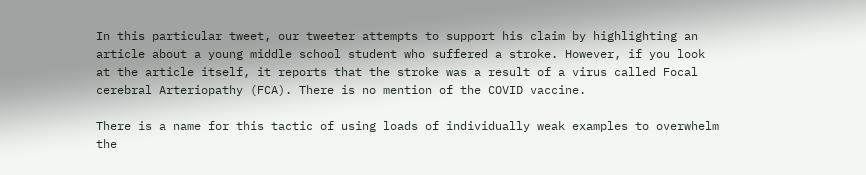In this particular tweet, our tweeter attempts to support his claim by highlighting an article about a young middle school student who suffered a stroke. However, if you look at the article itself, it reports that the stroke was a result of a virus called Focal cerebral Arteriopathy (FCA). There is no mention of the COVID vaccine.

There is a name for this tactic of using loads of individually weak examples to overwhelm the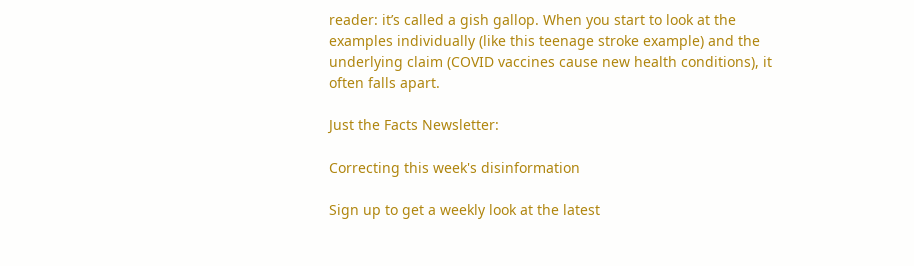reader: it’s called a gish gallop. When you start to look at the examples individually (like this teenage stroke example) and the underlying claim (COVID vaccines cause new health conditions), it often falls apart.

Just the Facts Newsletter:

Correcting this week's disinformation

Sign up to get a weekly look at the latest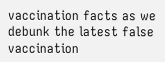vaccination facts as we debunk the latest false vaccination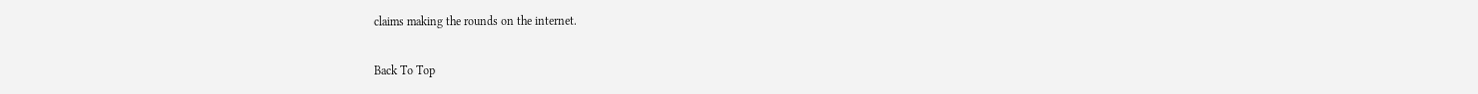claims making the rounds on the internet.

Back To Top